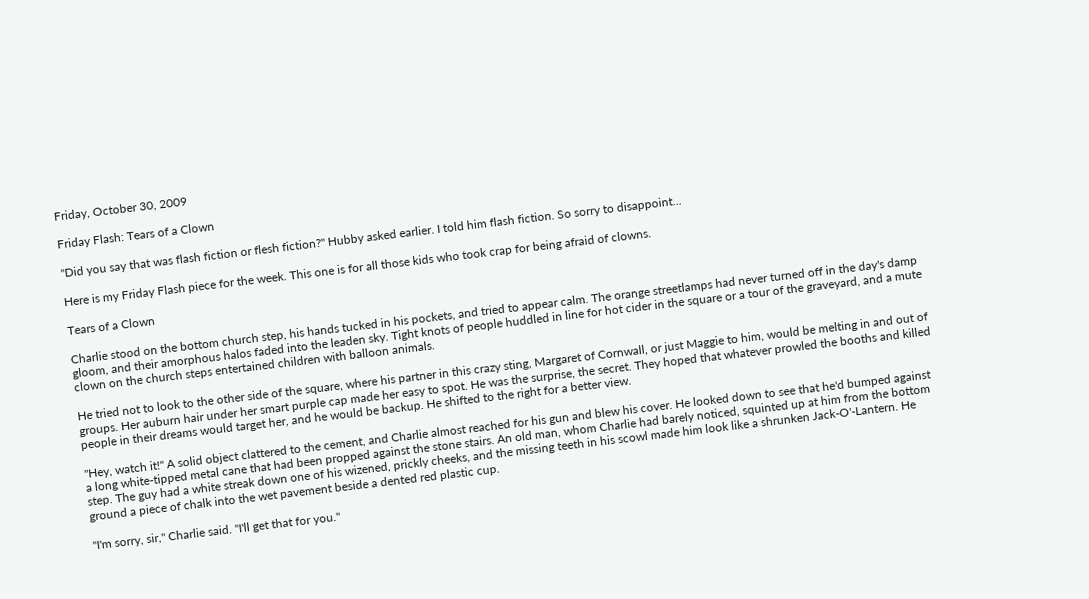Friday, October 30, 2009

Friday Flash: Tears of a Clown

"Did you say that was flash fiction or flesh fiction?" Hubby asked earlier. I told him flash fiction. So sorry to disappoint...

Here is my Friday Flash piece for the week. This one is for all those kids who took crap for being afraid of clowns.

Tears of a Clown

Charlie stood on the bottom church step, his hands tucked in his pockets, and tried to appear calm. The orange streetlamps had never turned off in the day's damp gloom, and their amorphous halos faded into the leaden sky. Tight knots of people huddled in line for hot cider in the square or a tour of the graveyard, and a mute clown on the church steps entertained children with balloon animals.

He tried not to look to the other side of the square, where his partner in this crazy sting, Margaret of Cornwall, or just Maggie to him, would be melting in and out of groups. Her auburn hair under her smart purple cap made her easy to spot. He was the surprise, the secret. They hoped that whatever prowled the booths and killed people in their dreams would target her, and he would be backup. He shifted to the right for a better view.

"Hey, watch it!" A solid object clattered to the cement, and Charlie almost reached for his gun and blew his cover. He looked down to see that he'd bumped against a long white-tipped metal cane that had been propped against the stone stairs. An old man, whom Charlie had barely noticed, squinted up at him from the bottom step. The guy had a white streak down one of his wizened, prickly cheeks, and the missing teeth in his scowl made him look like a shrunken Jack-O'-Lantern. He ground a piece of chalk into the wet pavement beside a dented red plastic cup.

"I'm sorry, sir," Charlie said. "I'll get that for you."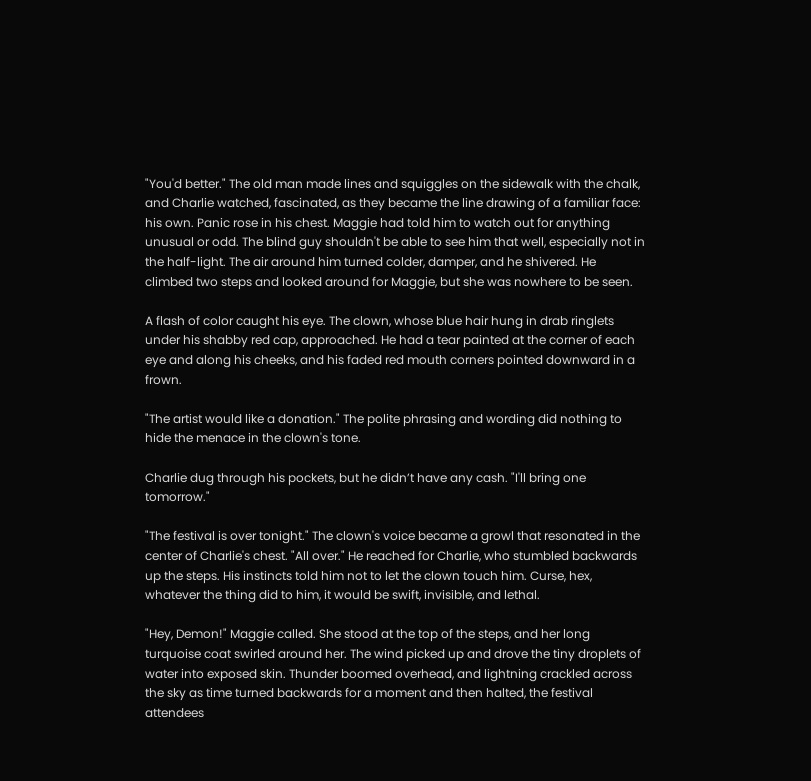"You'd better." The old man made lines and squiggles on the sidewalk with the chalk, and Charlie watched, fascinated, as they became the line drawing of a familiar face: his own. Panic rose in his chest. Maggie had told him to watch out for anything unusual or odd. The blind guy shouldn't be able to see him that well, especially not in the half-light. The air around him turned colder, damper, and he shivered. He climbed two steps and looked around for Maggie, but she was nowhere to be seen.

A flash of color caught his eye. The clown, whose blue hair hung in drab ringlets under his shabby red cap, approached. He had a tear painted at the corner of each eye and along his cheeks, and his faded red mouth corners pointed downward in a frown.

"The artist would like a donation." The polite phrasing and wording did nothing to hide the menace in the clown's tone.

Charlie dug through his pockets, but he didn’t have any cash. "I'll bring one tomorrow."

"The festival is over tonight." The clown's voice became a growl that resonated in the center of Charlie's chest. "All over." He reached for Charlie, who stumbled backwards up the steps. His instincts told him not to let the clown touch him. Curse, hex, whatever the thing did to him, it would be swift, invisible, and lethal.

"Hey, Demon!" Maggie called. She stood at the top of the steps, and her long turquoise coat swirled around her. The wind picked up and drove the tiny droplets of water into exposed skin. Thunder boomed overhead, and lightning crackled across the sky as time turned backwards for a moment and then halted, the festival attendees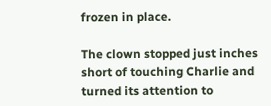frozen in place.

The clown stopped just inches short of touching Charlie and turned its attention to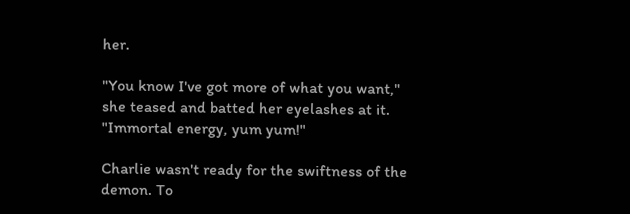her.

"You know I've got more of what you want," she teased and batted her eyelashes at it. "Immortal energy, yum yum!"

Charlie wasn't ready for the swiftness of the demon. To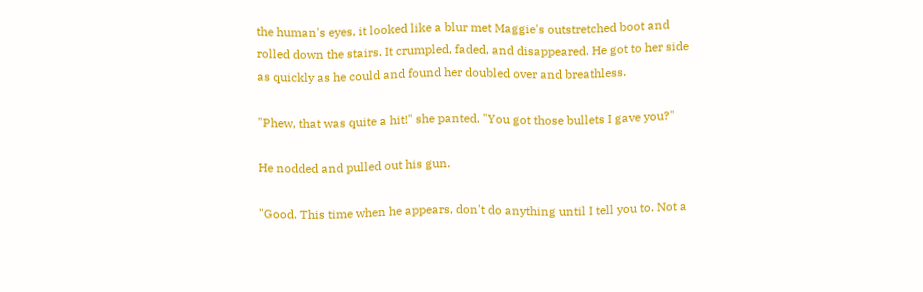the human's eyes, it looked like a blur met Maggie's outstretched boot and rolled down the stairs. It crumpled, faded, and disappeared. He got to her side as quickly as he could and found her doubled over and breathless.

"Phew, that was quite a hit!" she panted. "You got those bullets I gave you?"

He nodded and pulled out his gun.

"Good. This time when he appears, don't do anything until I tell you to. Not a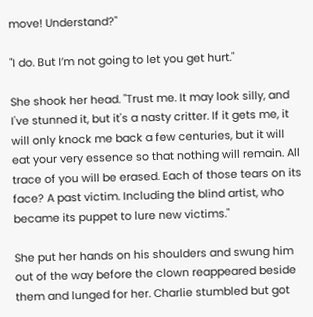move! Understand?"

"I do. But I’m not going to let you get hurt."

She shook her head. "Trust me. It may look silly, and I've stunned it, but it's a nasty critter. If it gets me, it will only knock me back a few centuries, but it will eat your very essence so that nothing will remain. All trace of you will be erased. Each of those tears on its face? A past victim. Including the blind artist, who became its puppet to lure new victims."

She put her hands on his shoulders and swung him out of the way before the clown reappeared beside them and lunged for her. Charlie stumbled but got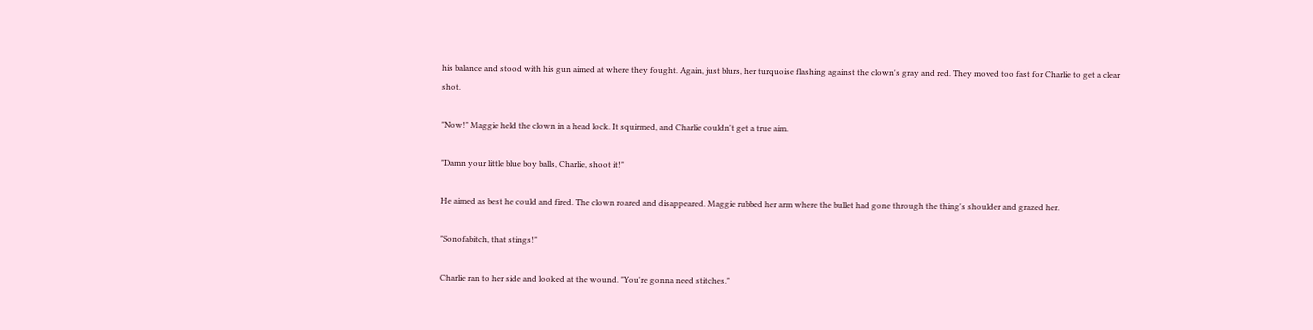his balance and stood with his gun aimed at where they fought. Again, just blurs, her turquoise flashing against the clown's gray and red. They moved too fast for Charlie to get a clear shot.

"Now!" Maggie held the clown in a head lock. It squirmed, and Charlie couldn't get a true aim.

"Damn your little blue boy balls, Charlie, shoot it!"

He aimed as best he could and fired. The clown roared and disappeared. Maggie rubbed her arm where the bullet had gone through the thing's shoulder and grazed her.

"Sonofabitch, that stings!"

Charlie ran to her side and looked at the wound. "You're gonna need stitches."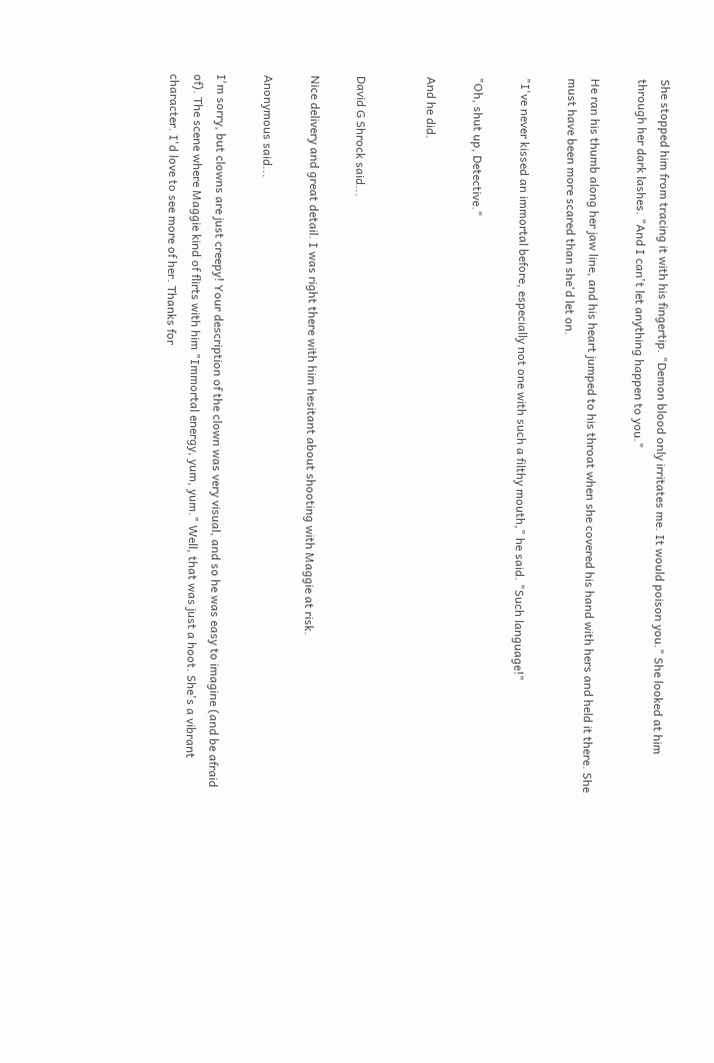She stopped him from tracing it with his fingertip. "Demon blood only irritates me. It would poison you." She looked at him through her dark lashes. "And I can't let anything happen to you."

He ran his thumb along her jaw line, and his heart jumped to his throat when she covered his hand with hers and held it there. She must have been more scared than she'd let on.

"I've never kissed an immortal before, especially not one with such a filthy mouth," he said. "Such language!"

"Oh, shut up, Detective."

And he did.


David G Shrock said...

Nice delivery and great detail. I was right there with him hesitant about shooting with Maggie at risk.

Anonymous said...

I'm sorry, but clowns are just creepy! Your description of the clown was very visual, and so he was easy to imagine (and be afraid of). The scene where Maggie kind of flirts with him "Immortal energy, yum, yum." Well, that was just a hoot. She's a vibrant character. I'd love to see more of her. Thanks for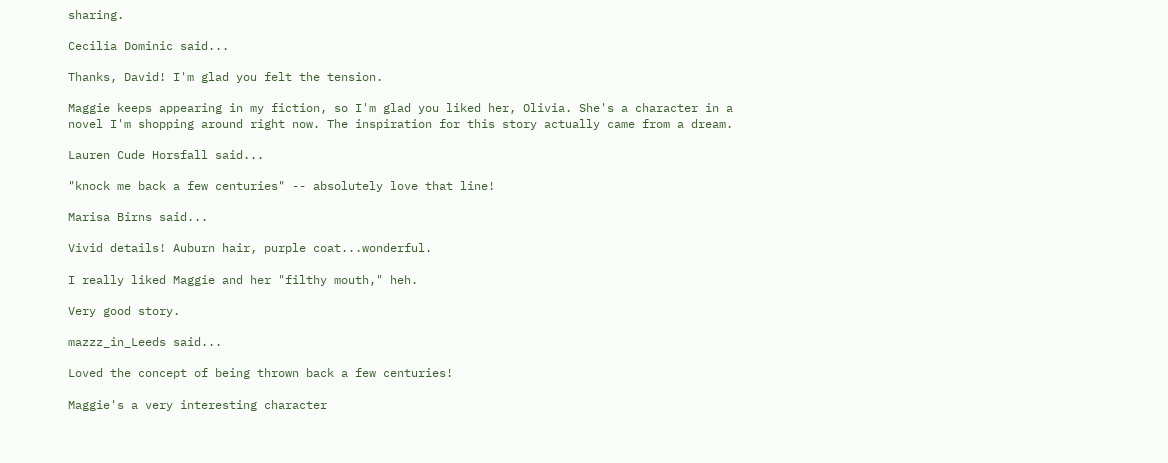sharing.

Cecilia Dominic said...

Thanks, David! I'm glad you felt the tension.

Maggie keeps appearing in my fiction, so I'm glad you liked her, Olivia. She's a character in a novel I'm shopping around right now. The inspiration for this story actually came from a dream.

Lauren Cude Horsfall said...

"knock me back a few centuries" -- absolutely love that line!

Marisa Birns said...

Vivid details! Auburn hair, purple coat...wonderful.

I really liked Maggie and her "filthy mouth," heh.

Very good story.

mazzz_in_Leeds said...

Loved the concept of being thrown back a few centuries!

Maggie's a very interesting character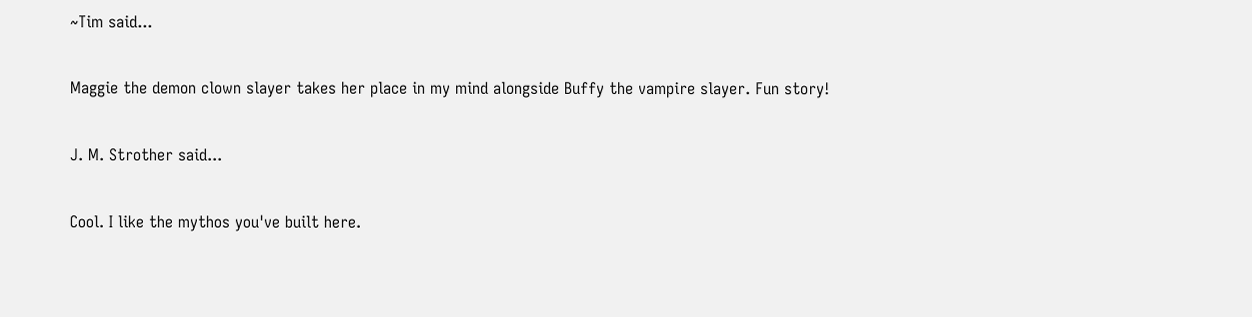~Tim said...

Maggie the demon clown slayer takes her place in my mind alongside Buffy the vampire slayer. Fun story!

J. M. Strother said...

Cool. I like the mythos you've built here.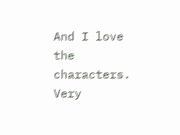And I love the characters. Very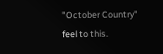"October Country" feel to this.